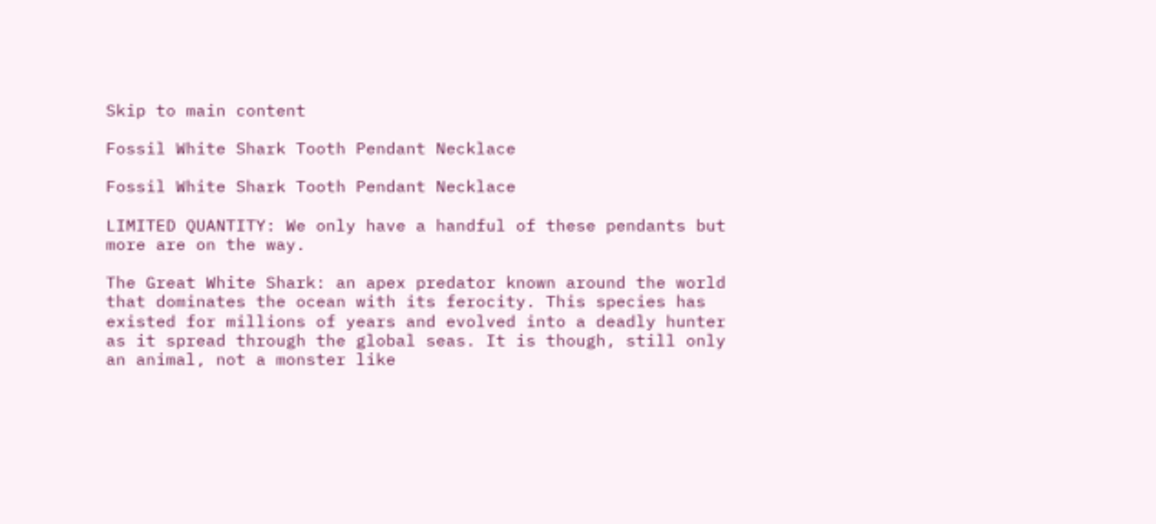Skip to main content

Fossil White Shark Tooth Pendant Necklace

Fossil White Shark Tooth Pendant Necklace

LIMITED QUANTITY: We only have a handful of these pendants but more are on the way.

The Great White Shark: an apex predator known around the world that dominates the ocean with its ferocity. This species has existed for millions of years and evolved into a deadly hunter as it spread through the global seas. It is though, still only an animal, not a monster like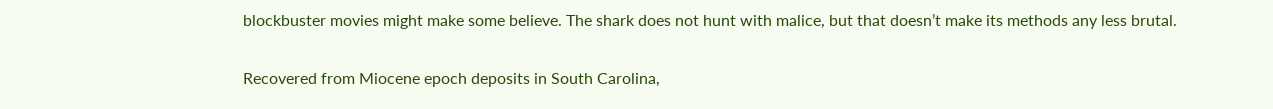blockbuster movies might make some believe. The shark does not hunt with malice, but that doesn’t make its methods any less brutal.

Recovered from Miocene epoch deposits in South Carolina,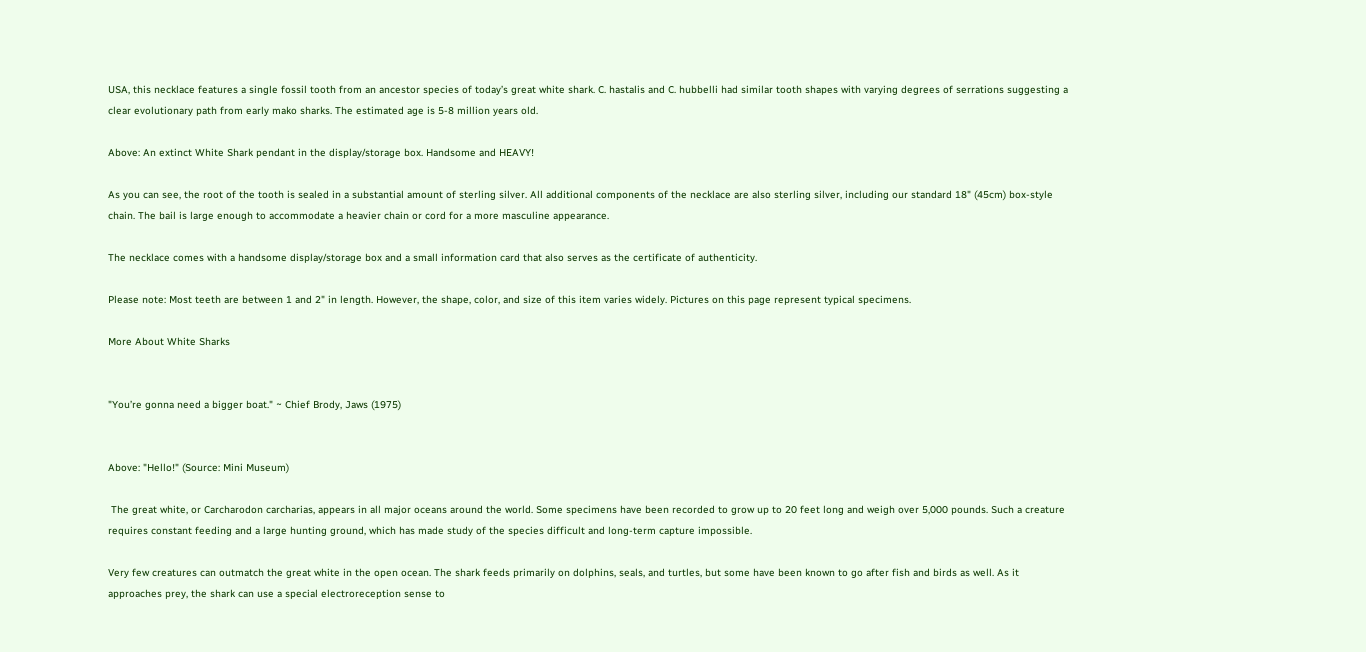USA, this necklace features a single fossil tooth from an ancestor species of today’s great white shark. C. hastalis and C. hubbelli had similar tooth shapes with varying degrees of serrations suggesting a clear evolutionary path from early mako sharks. The estimated age is 5-8 million years old.

Above: An extinct White Shark pendant in the display/storage box. Handsome and HEAVY!

As you can see, the root of the tooth is sealed in a substantial amount of sterling silver. All additional components of the necklace are also sterling silver, including our standard 18" (45cm) box-style chain. The bail is large enough to accommodate a heavier chain or cord for a more masculine appearance.

The necklace comes with a handsome display/storage box and a small information card that also serves as the certificate of authenticity.

Please note: Most teeth are between 1 and 2" in length. However, the shape, color, and size of this item varies widely. Pictures on this page represent typical specimens.

More About White Sharks


"You’re gonna need a bigger boat." ~ Chief Brody, Jaws (1975)


Above: "Hello!" (Source: Mini Museum)

 The great white, or Carcharodon carcharias, appears in all major oceans around the world. Some specimens have been recorded to grow up to 20 feet long and weigh over 5,000 pounds. Such a creature requires constant feeding and a large hunting ground, which has made study of the species difficult and long-term capture impossible.

Very few creatures can outmatch the great white in the open ocean. The shark feeds primarily on dolphins, seals, and turtles, but some have been known to go after fish and birds as well. As it approaches prey, the shark can use a special electroreception sense to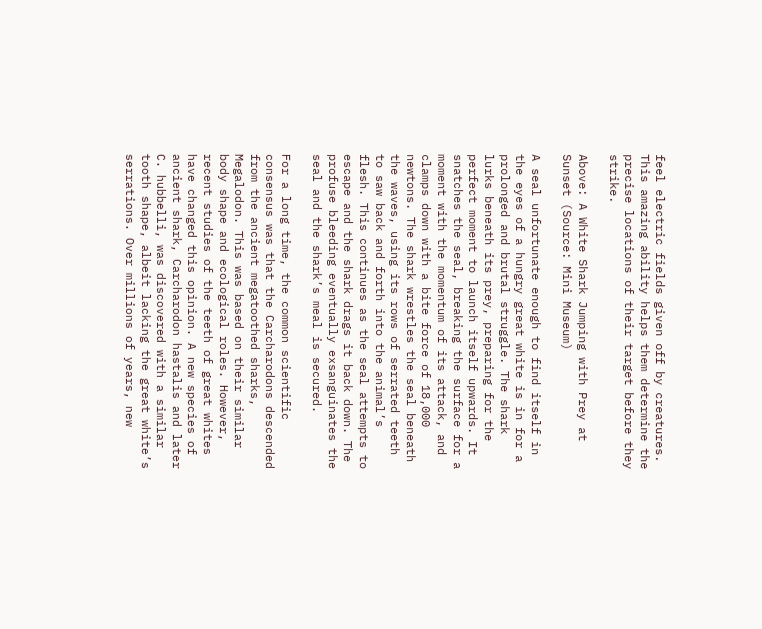feel electric fields given off by creatures. This amazing ability helps them determine the precise locations of their target before they strike.

Above: A White Shark Jumping with Prey at Sunset (Source: Mini Museum)

A seal unfortunate enough to find itself in the eyes of a hungry great white is in for a prolonged and brutal struggle. The shark lurks beneath its prey, preparing for the perfect moment to launch itself upwards. It snatches the seal, breaking the surface for a moment with the momentum of its attack, and clamps down with a bite force of 18,000 newtons. The shark wrestles the seal beneath the waves, using its rows of serrated teeth to saw back and forth into the animal’s flesh. This continues as the seal attempts to escape and the shark drags it back down. The profuse bleeding eventually exsanguinates the seal and the shark’s meal is secured.

For a long time, the common scientific consensus was that the Carcharodons descended from the ancient megatoothed sharks, Megalodon. This was based on their similar body shape and ecological roles. However, recent studies of the teeth of great whites have changed this opinion. A new species of ancient shark, Carcharodon hastalis and later C. hubbelli, was discovered with a similar tooth shape, albeit lacking the great white’s serrations. Over millions of years, new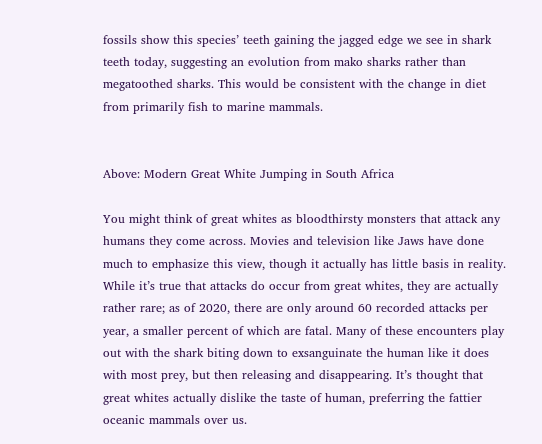fossils show this species’ teeth gaining the jagged edge we see in shark teeth today, suggesting an evolution from mako sharks rather than megatoothed sharks. This would be consistent with the change in diet from primarily fish to marine mammals.


Above: Modern Great White Jumping in South Africa

You might think of great whites as bloodthirsty monsters that attack any humans they come across. Movies and television like Jaws have done much to emphasize this view, though it actually has little basis in reality. While it’s true that attacks do occur from great whites, they are actually rather rare; as of 2020, there are only around 60 recorded attacks per year, a smaller percent of which are fatal. Many of these encounters play out with the shark biting down to exsanguinate the human like it does with most prey, but then releasing and disappearing. It’s thought that great whites actually dislike the taste of human, preferring the fattier oceanic mammals over us.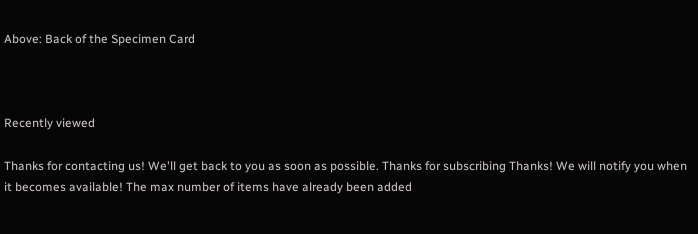Above: Back of the Specimen Card



Recently viewed

Thanks for contacting us! We'll get back to you as soon as possible. Thanks for subscribing Thanks! We will notify you when it becomes available! The max number of items have already been added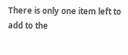There is only one item left to add to the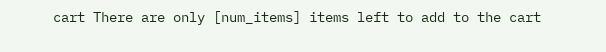cart There are only [num_items] items left to add to the cart